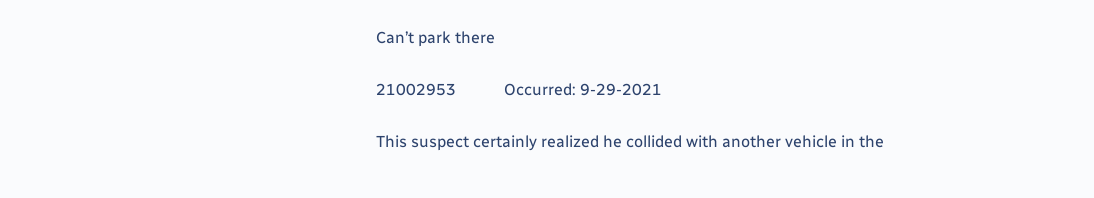Can’t park there

21002953            Occurred: 9-29-2021

This suspect certainly realized he collided with another vehicle in the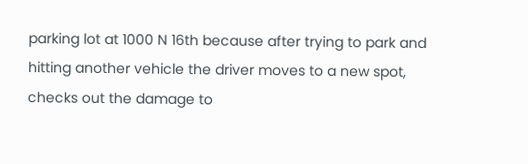parking lot at 1000 N 16th because after trying to park and hitting another vehicle the driver moves to a new spot, checks out the damage to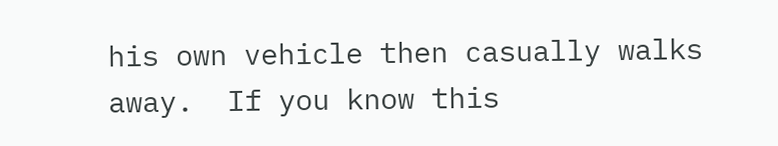his own vehicle then casually walks away.  If you know this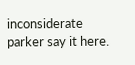inconsiderate parker say it here.